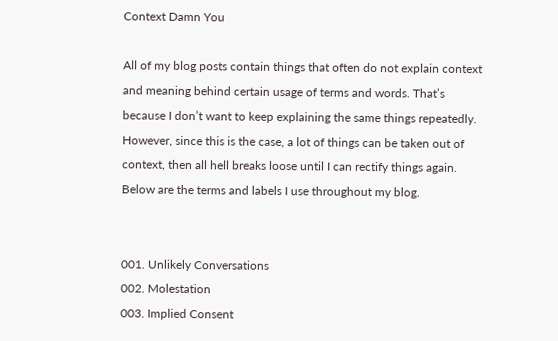Context Damn You

All of my blog posts contain things that often do not explain context and meaning behind certain usage of terms and words. That’s because I don’t want to keep explaining the same things repeatedly. However, since this is the case, a lot of things can be taken out of context, then all hell breaks loose until I can rectify things again. Below are the terms and labels I use throughout my blog.


001. Unlikely Conversations
002. Molestation
003. Implied Consent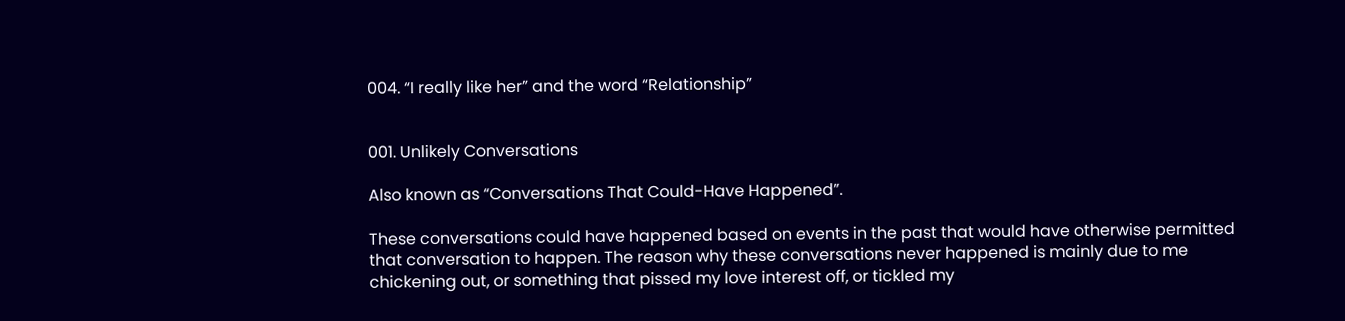004. “I really like her” and the word “Relationship”


001. Unlikely Conversations

Also known as “Conversations That Could-Have Happened”.

These conversations could have happened based on events in the past that would have otherwise permitted that conversation to happen. The reason why these conversations never happened is mainly due to me chickening out, or something that pissed my love interest off, or tickled my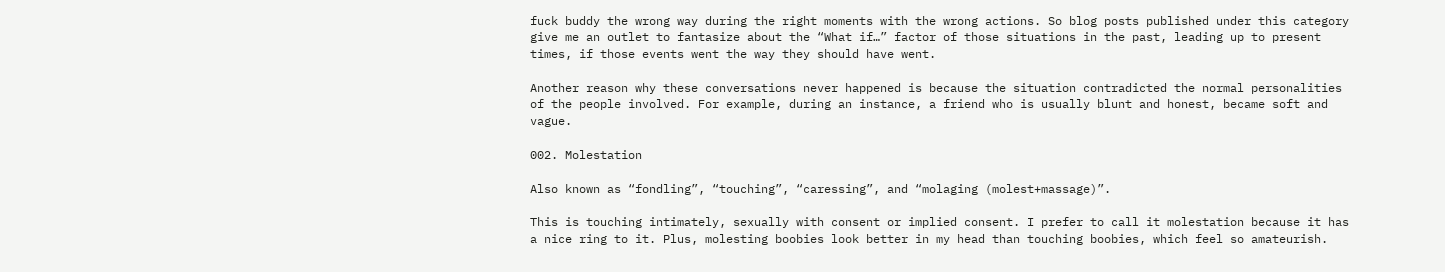fuck buddy the wrong way during the right moments with the wrong actions. So blog posts published under this category give me an outlet to fantasize about the “What if…” factor of those situations in the past, leading up to present times, if those events went the way they should have went.

Another reason why these conversations never happened is because the situation contradicted the normal personalities of the people involved. For example, during an instance, a friend who is usually blunt and honest, became soft and vague.

002. Molestation

Also known as “fondling”, “touching”, “caressing”, and “molaging (molest+massage)”.

This is touching intimately, sexually with consent or implied consent. I prefer to call it molestation because it has a nice ring to it. Plus, molesting boobies look better in my head than touching boobies, which feel so amateurish.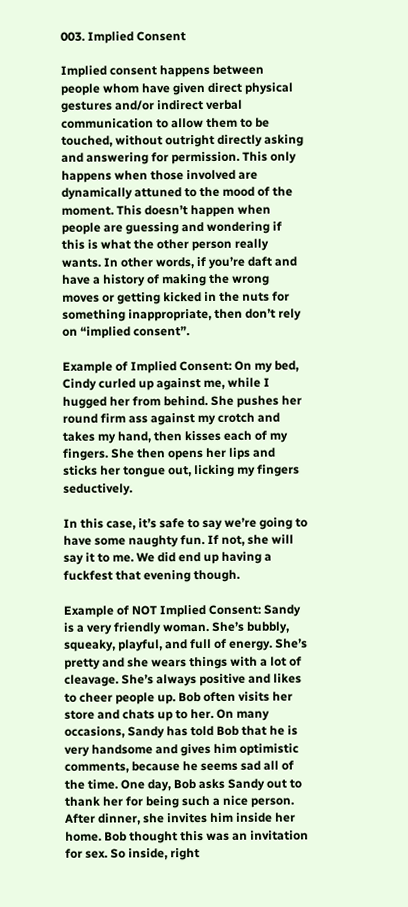003. Implied Consent

Implied consent happens between people whom have given direct physical gestures and/or indirect verbal communication to allow them to be touched, without outright directly asking and answering for permission. This only happens when those involved are dynamically attuned to the mood of the moment. This doesn’t happen when people are guessing and wondering if this is what the other person really wants. In other words, if you’re daft and have a history of making the wrong moves or getting kicked in the nuts for something inappropriate, then don’t rely on “implied consent”.

Example of Implied Consent: On my bed, Cindy curled up against me, while I hugged her from behind. She pushes her round firm ass against my crotch and takes my hand, then kisses each of my fingers. She then opens her lips and sticks her tongue out, licking my fingers seductively.

In this case, it’s safe to say we’re going to have some naughty fun. If not, she will say it to me. We did end up having a fuckfest that evening though.

Example of NOT Implied Consent: Sandy is a very friendly woman. She’s bubbly, squeaky, playful, and full of energy. She’s pretty and she wears things with a lot of cleavage. She’s always positive and likes to cheer people up. Bob often visits her store and chats up to her. On many occasions, Sandy has told Bob that he is very handsome and gives him optimistic comments, because he seems sad all of the time. One day, Bob asks Sandy out to thank her for being such a nice person. After dinner, she invites him inside her home. Bob thought this was an invitation for sex. So inside, right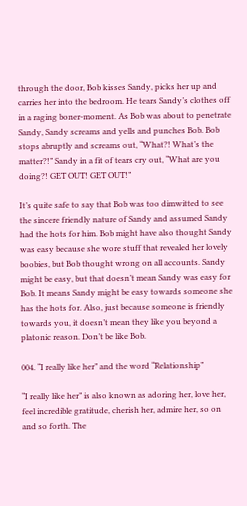through the door, Bob kisses Sandy, picks her up and carries her into the bedroom. He tears Sandy’s clothes off in a raging boner-moment. As Bob was about to penetrate Sandy, Sandy screams and yells and punches Bob. Bob stops abruptly and screams out, “What?! What’s the matter?!” Sandy in a fit of tears cry out, “What are you doing?! GET OUT! GET OUT!”

It’s quite safe to say that Bob was too dimwitted to see the sincere friendly nature of Sandy and assumed Sandy had the hots for him. Bob might have also thought Sandy was easy because she wore stuff that revealed her lovely boobies, but Bob thought wrong on all accounts. Sandy might be easy, but that doesn’t mean Sandy was easy for Bob. It means Sandy might be easy towards someone she has the hots for. Also, just because someone is friendly towards you, it doesn’t mean they like you beyond a platonic reason. Don’t be like Bob.

004. “I really like her” and the word “Relationship”

“I really like her” is also known as adoring her, love her, feel incredible gratitude, cherish her, admire her, so on and so forth. The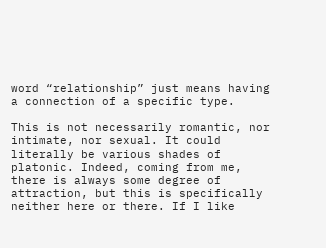word “relationship” just means having a connection of a specific type.

This is not necessarily romantic, nor intimate, nor sexual. It could literally be various shades of platonic. Indeed, coming from me, there is always some degree of attraction, but this is specifically neither here or there. If I like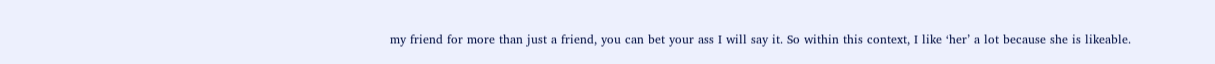my friend for more than just a friend, you can bet your ass I will say it. So within this context, I like ‘her’ a lot because she is likeable.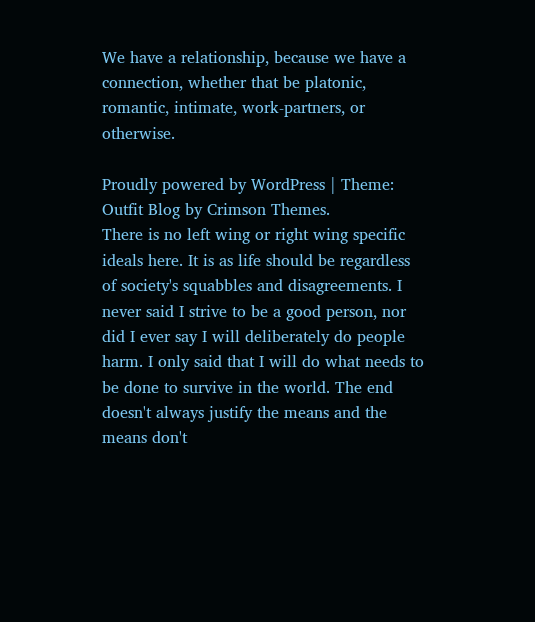We have a relationship, because we have a connection, whether that be platonic, romantic, intimate, work-partners, or otherwise.

Proudly powered by WordPress | Theme: Outfit Blog by Crimson Themes.
There is no left wing or right wing specific ideals here. It is as life should be regardless of society's squabbles and disagreements. I never said I strive to be a good person, nor did I ever say I will deliberately do people harm. I only said that I will do what needs to be done to survive in the world. The end doesn't always justify the means and the means don't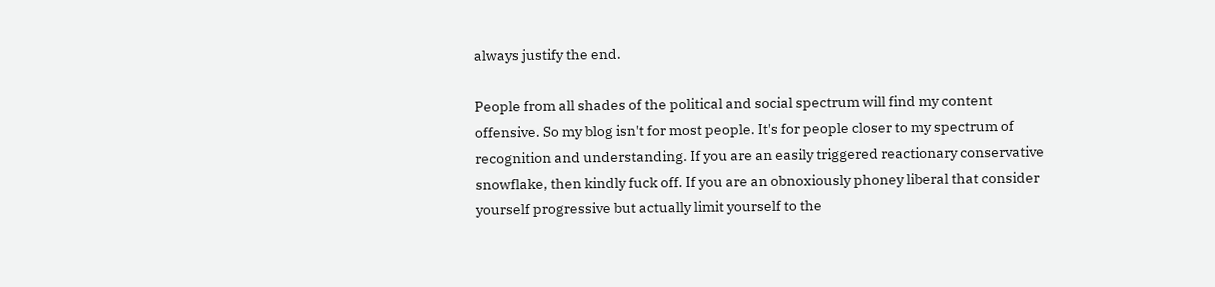always justify the end.

People from all shades of the political and social spectrum will find my content offensive. So my blog isn't for most people. It's for people closer to my spectrum of recognition and understanding. If you are an easily triggered reactionary conservative snowflake, then kindly fuck off. If you are an obnoxiously phoney liberal that consider yourself progressive but actually limit yourself to the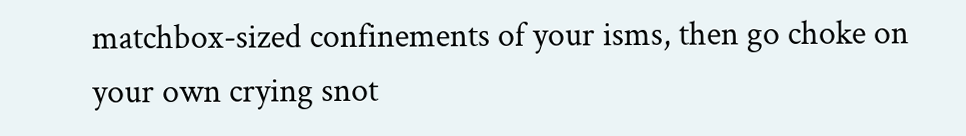matchbox-sized confinements of your isms, then go choke on your own crying snot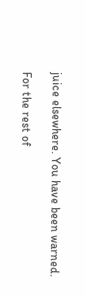juice elsewhere. You have been warned.

For the rest of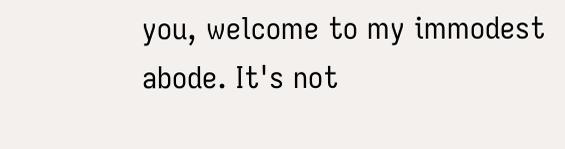you, welcome to my immodest abode. It's not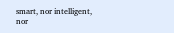smart, nor intelligent, nor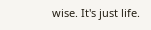wise. It's just life.